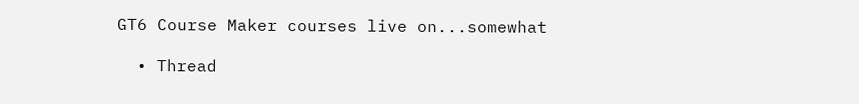GT6 Course Maker courses live on...somewhat

  • Thread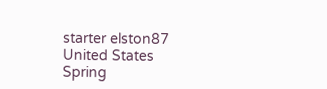starter elston87
United States
Spring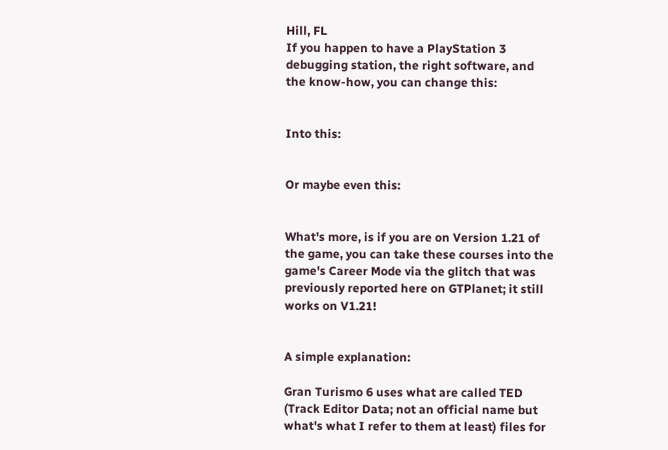Hill, FL
If you happen to have a PlayStation 3 debugging station, the right software, and the know-how, you can change this:


Into this:


Or maybe even this:


What's more, is if you are on Version 1.21 of the game, you can take these courses into the game's Career Mode via the glitch that was previously reported here on GTPlanet; it still works on V1.21!


A simple explanation:

Gran Turismo 6 uses what are called TED (Track Editor Data; not an official name but what's what I refer to them at least) files for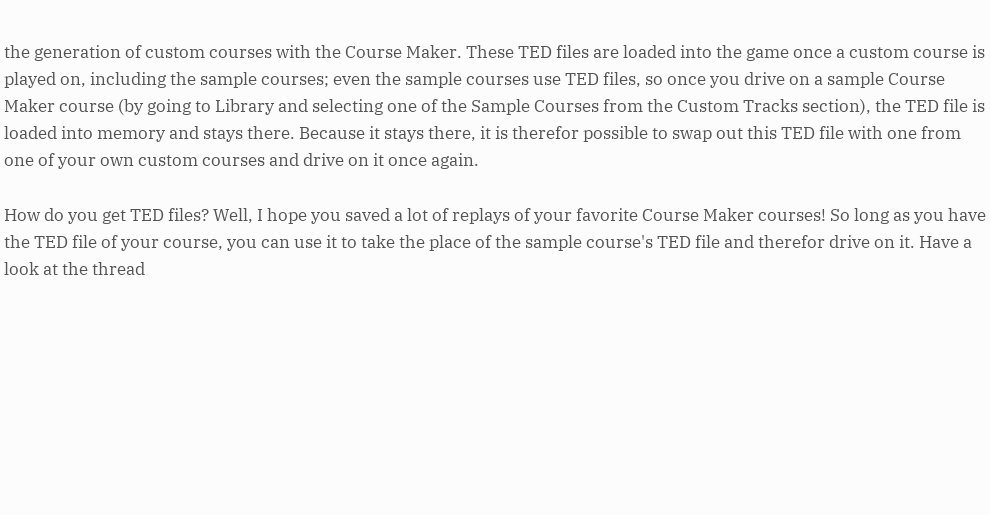the generation of custom courses with the Course Maker. These TED files are loaded into the game once a custom course is played on, including the sample courses; even the sample courses use TED files, so once you drive on a sample Course Maker course (by going to Library and selecting one of the Sample Courses from the Custom Tracks section), the TED file is loaded into memory and stays there. Because it stays there, it is therefor possible to swap out this TED file with one from one of your own custom courses and drive on it once again.

How do you get TED files? Well, I hope you saved a lot of replays of your favorite Course Maker courses! So long as you have the TED file of your course, you can use it to take the place of the sample course's TED file and therefor drive on it. Have a look at the thread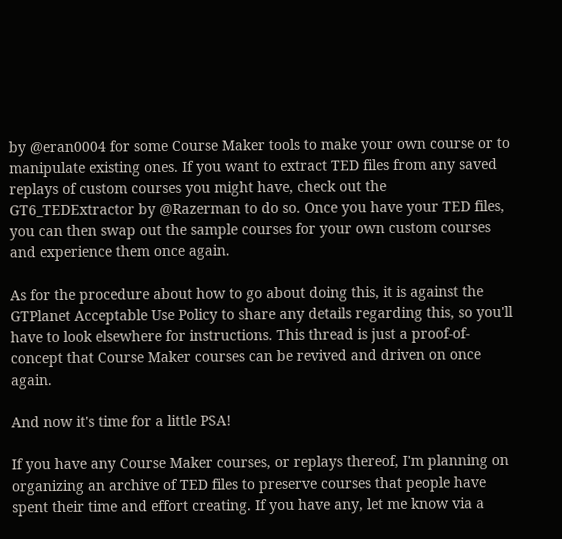by @eran0004 for some Course Maker tools to make your own course or to manipulate existing ones. If you want to extract TED files from any saved replays of custom courses you might have, check out the GT6_TEDExtractor by @Razerman to do so. Once you have your TED files, you can then swap out the sample courses for your own custom courses and experience them once again.

As for the procedure about how to go about doing this, it is against the GTPlanet Acceptable Use Policy to share any details regarding this, so you'll have to look elsewhere for instructions. This thread is just a proof-of-concept that Course Maker courses can be revived and driven on once again.

And now it's time for a little PSA!

If you have any Course Maker courses, or replays thereof, I'm planning on organizing an archive of TED files to preserve courses that people have spent their time and effort creating. If you have any, let me know via a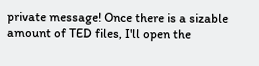private message! Once there is a sizable amount of TED files, I'll open the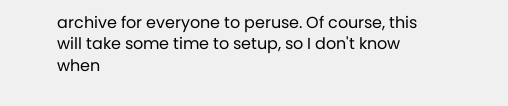archive for everyone to peruse. Of course, this will take some time to setup, so I don't know when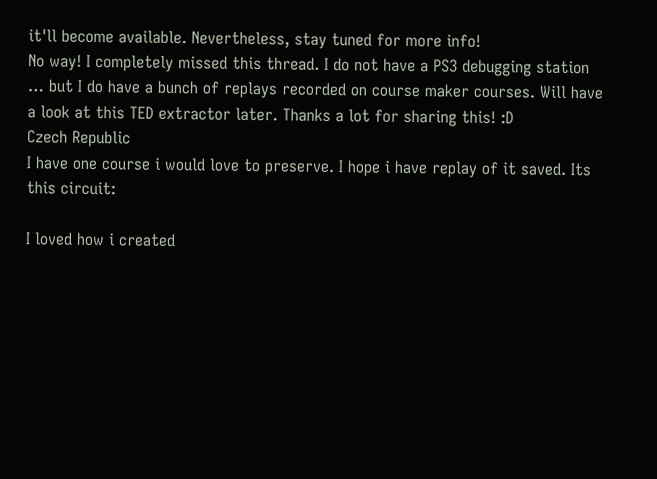it'll become available. Nevertheless, stay tuned for more info!
No way! I completely missed this thread. I do not have a PS3 debugging station … but I do have a bunch of replays recorded on course maker courses. Will have a look at this TED extractor later. Thanks a lot for sharing this! :D
Czech Republic
I have one course i would love to preserve. I hope i have replay of it saved. Its this circuit:

I loved how i created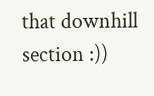that downhill section :))